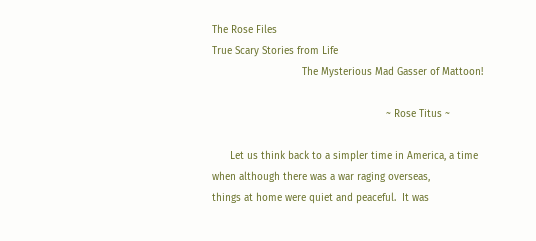The Rose Files
True Scary Stories from Life
                              The Mysterious Mad Gasser of Mattoon!

                                                          ~ Rose Titus ~

      Let us think back to a simpler time in America, a time when although there was a war raging overseas,
things at home were quiet and peaceful.  It was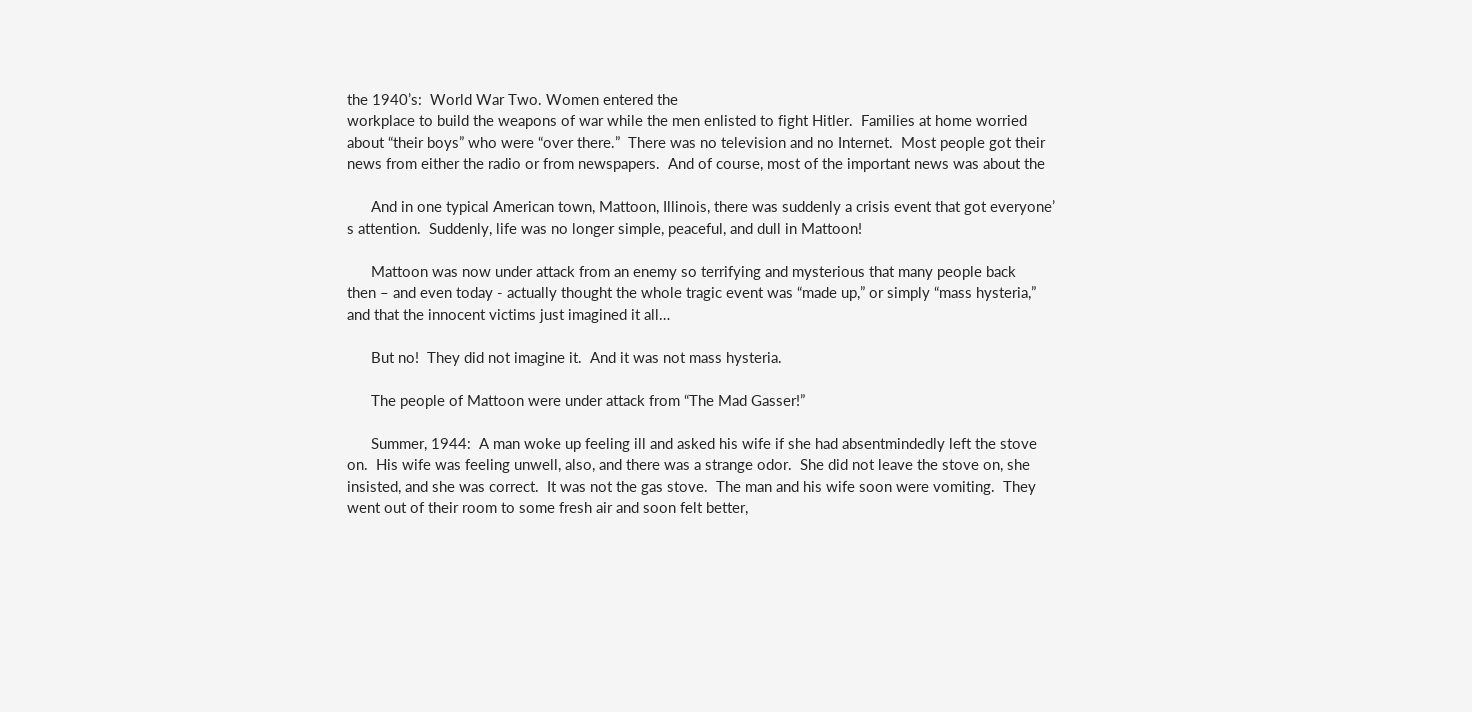the 1940’s:  World War Two. Women entered the
workplace to build the weapons of war while the men enlisted to fight Hitler.  Families at home worried
about “their boys” who were “over there.”  There was no television and no Internet.  Most people got their
news from either the radio or from newspapers.  And of course, most of the important news was about the

      And in one typical American town, Mattoon, Illinois, there was suddenly a crisis event that got everyone’
s attention.  Suddenly, life was no longer simple, peaceful, and dull in Mattoon!

      Mattoon was now under attack from an enemy so terrifying and mysterious that many people back
then – and even today - actually thought the whole tragic event was “made up,” or simply “mass hysteria,”
and that the innocent victims just imagined it all…

      But no!  They did not imagine it.  And it was not mass hysteria.

      The people of Mattoon were under attack from “The Mad Gasser!”

      Summer, 1944:  A man woke up feeling ill and asked his wife if she had absentmindedly left the stove
on.  His wife was feeling unwell, also, and there was a strange odor.  She did not leave the stove on, she
insisted, and she was correct.  It was not the gas stove.  The man and his wife soon were vomiting.  They
went out of their room to some fresh air and soon felt better,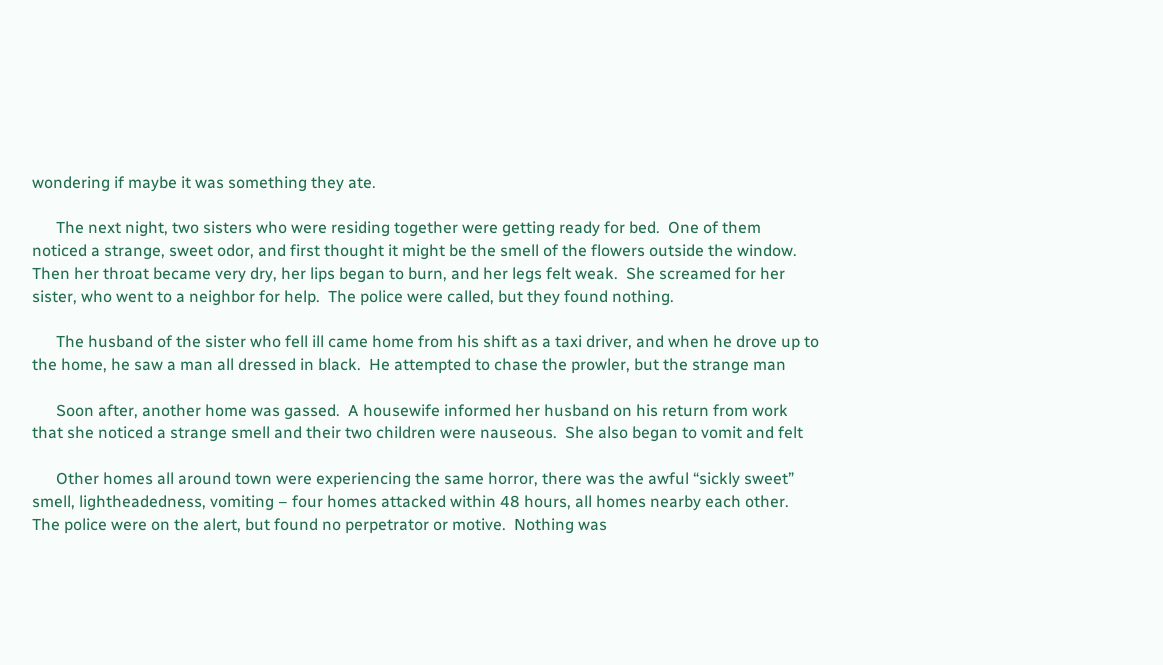wondering if maybe it was something they ate.

      The next night, two sisters who were residing together were getting ready for bed.  One of them
noticed a strange, sweet odor, and first thought it might be the smell of the flowers outside the window.
Then her throat became very dry, her lips began to burn, and her legs felt weak.  She screamed for her
sister, who went to a neighbor for help.  The police were called, but they found nothing.

      The husband of the sister who fell ill came home from his shift as a taxi driver, and when he drove up to
the home, he saw a man all dressed in black.  He attempted to chase the prowler, but the strange man

      Soon after, another home was gassed.  A housewife informed her husband on his return from work
that she noticed a strange smell and their two children were nauseous.  She also began to vomit and felt

      Other homes all around town were experiencing the same horror, there was the awful “sickly sweet”
smell, lightheadedness, vomiting – four homes attacked within 48 hours, all homes nearby each other.
The police were on the alert, but found no perpetrator or motive.  Nothing was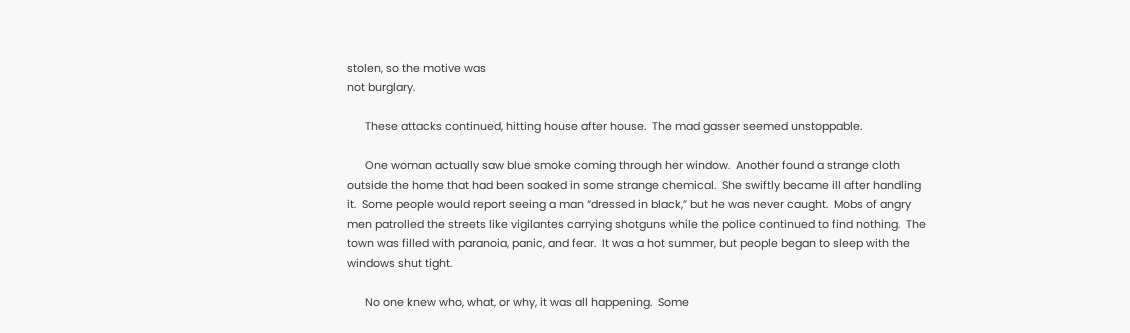stolen, so the motive was
not burglary.

      These attacks continued, hitting house after house.  The mad gasser seemed unstoppable.

      One woman actually saw blue smoke coming through her window.  Another found a strange cloth
outside the home that had been soaked in some strange chemical.  She swiftly became ill after handling
it.  Some people would report seeing a man “dressed in black,” but he was never caught.  Mobs of angry
men patrolled the streets like vigilantes carrying shotguns while the police continued to find nothing.  The
town was filled with paranoia, panic, and fear.  It was a hot summer, but people began to sleep with the
windows shut tight.

      No one knew who, what, or why, it was all happening.  Some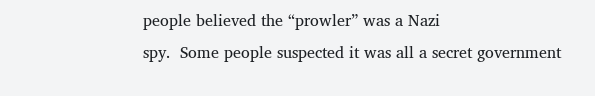people believed the “prowler” was a Nazi
spy.  Some people suspected it was all a secret government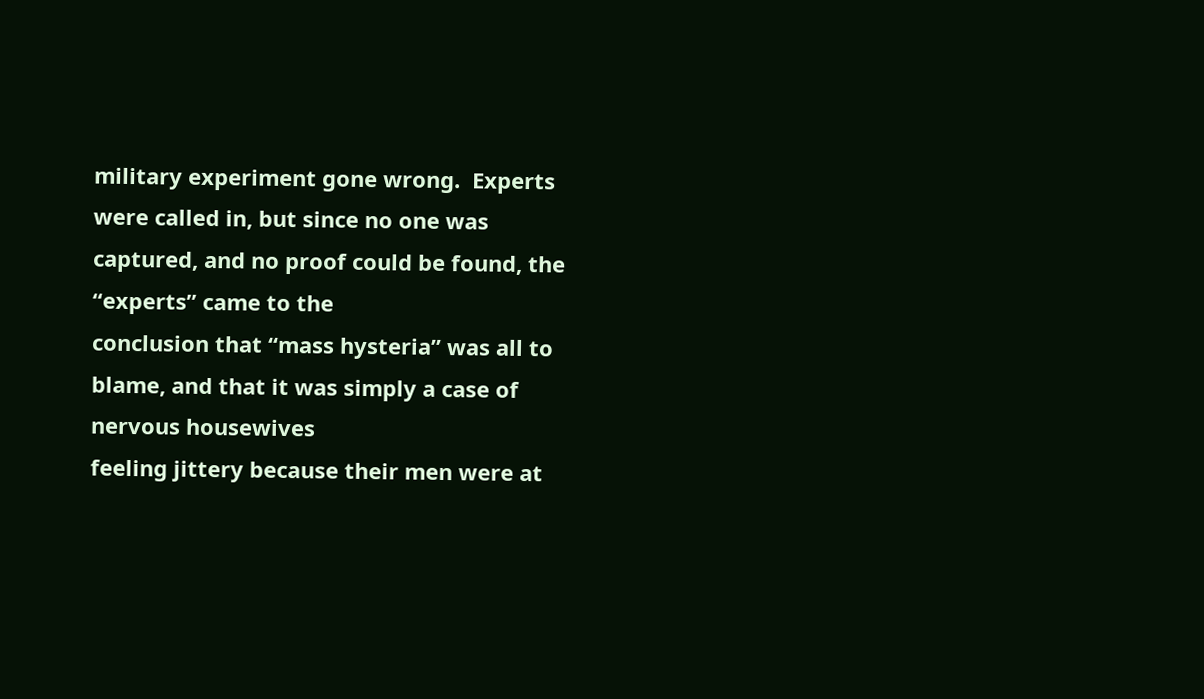military experiment gone wrong.  Experts
were called in, but since no one was captured, and no proof could be found, the “experts” came to the
conclusion that “mass hysteria” was all to blame, and that it was simply a case of nervous housewives
feeling jittery because their men were at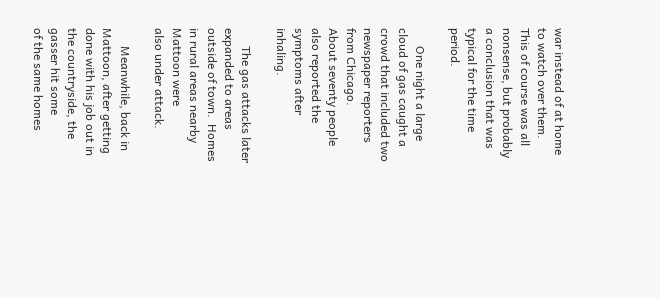war instead of at home to watch over them.  This of course was all
nonsense, but probably a conclusion that was typical for the time period.

      One night a large cloud of gas caught a crowd that included two newspaper reporters from Chicago.
About seventy people also reported the symptoms after inhaling.

      The gas attacks later expanded to areas outside of town.  Homes in rural areas nearby Mattoon were
also under attack.

      Meanwhile, back in Mattoon, after getting done with his job out in the countryside, the gasser hit some
of the same homes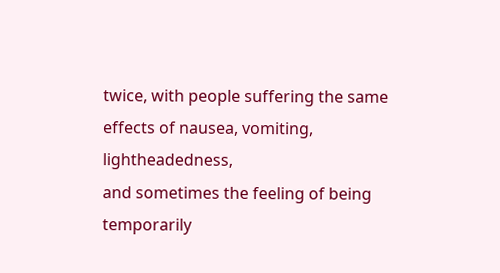twice, with people suffering the same effects of nausea, vomiting, lightheadedness,
and sometimes the feeling of being temporarily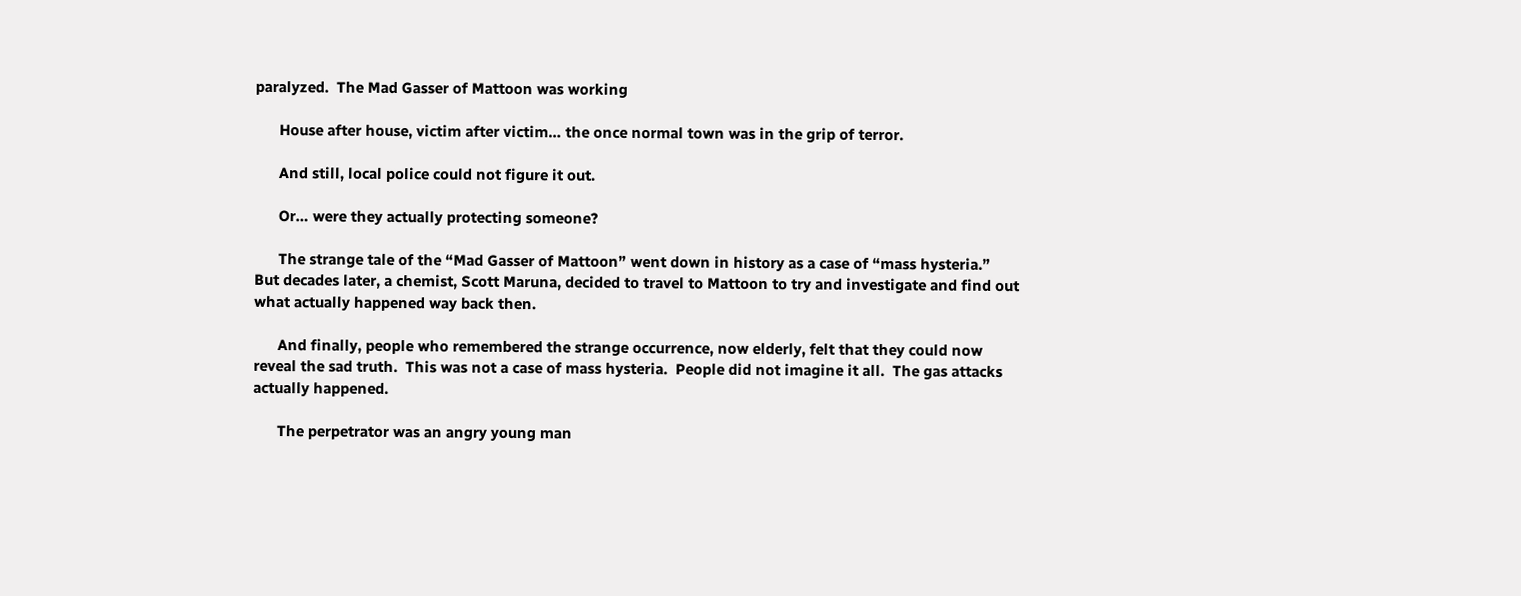paralyzed.  The Mad Gasser of Mattoon was working

      House after house, victim after victim… the once normal town was in the grip of terror.

      And still, local police could not figure it out.

      Or… were they actually protecting someone?

      The strange tale of the “Mad Gasser of Mattoon” went down in history as a case of “mass hysteria.”
But decades later, a chemist, Scott Maruna, decided to travel to Mattoon to try and investigate and find out
what actually happened way back then.

      And finally, people who remembered the strange occurrence, now elderly, felt that they could now
reveal the sad truth.  This was not a case of mass hysteria.  People did not imagine it all.  The gas attacks
actually happened.

      The perpetrator was an angry young man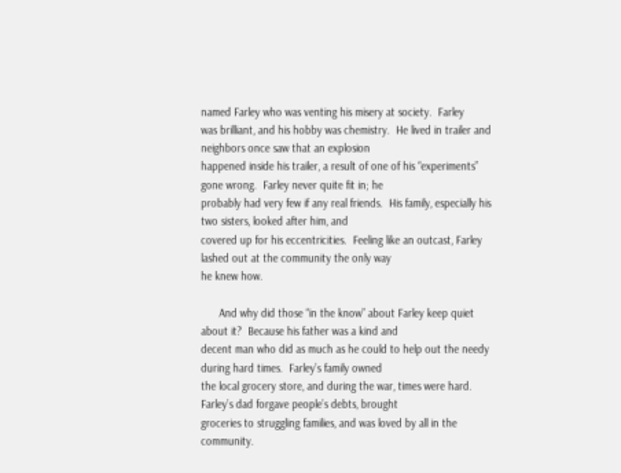named Farley who was venting his misery at society.  Farley
was brilliant, and his hobby was chemistry.  He lived in trailer and neighbors once saw that an explosion
happened inside his trailer, a result of one of his “experiments” gone wrong.  Farley never quite fit in; he
probably had very few if any real friends.  His family, especially his two sisters, looked after him, and
covered up for his eccentricities.  Feeling like an outcast, Farley lashed out at the community the only way
he knew how.

      And why did those “in the know” about Farley keep quiet about it?  Because his father was a kind and
decent man who did as much as he could to help out the needy during hard times.  Farley’s family owned
the local grocery store, and during the war, times were hard.  Farley’s dad forgave people’s debts, brought
groceries to struggling families, and was loved by all in the community.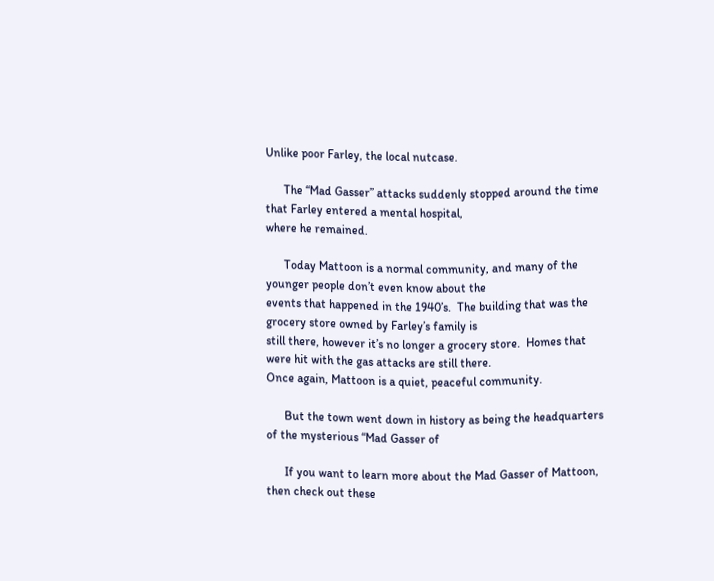Unlike poor Farley, the local nutcase.

      The “Mad Gasser” attacks suddenly stopped around the time that Farley entered a mental hospital,
where he remained.

      Today Mattoon is a normal community, and many of the younger people don’t even know about the
events that happened in the 1940’s.  The building that was the grocery store owned by Farley’s family is
still there, however it’s no longer a grocery store.  Homes that were hit with the gas attacks are still there.
Once again, Mattoon is a quiet, peaceful community.

      But the town went down in history as being the headquarters of the mysterious “Mad Gasser of

      If you want to learn more about the Mad Gasser of Mattoon, then check out these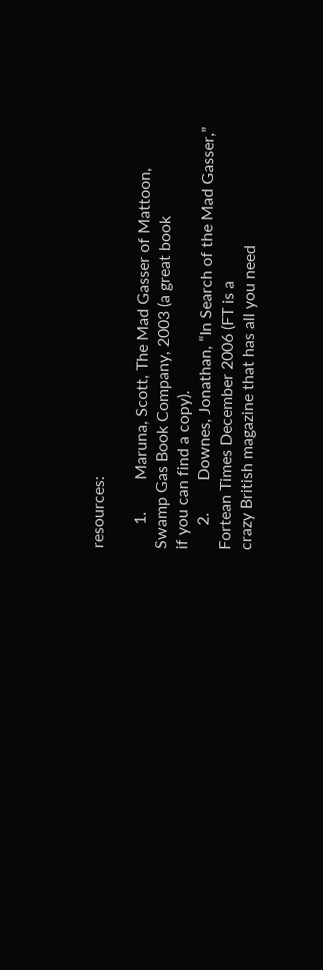resources:

      1.        Maruna, Scott, The Mad Gasser of Mattoon, Swamp Gas Book Company, 2003 (a great book
if you can find a copy).
      2.        Downes, Jonathan, “In Search of the Mad Gasser,” Fortean Times December 2006 (FT is a
crazy British magazine that has all you need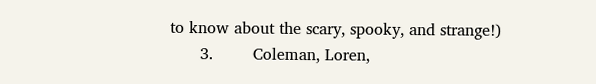to know about the scary, spooky, and strange!)
      3.        Coleman, Loren,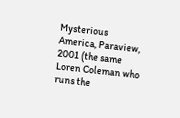Mysterious America, Paraview, 2001 (the same Loren Coleman who runs the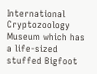International Cryptozoology Museum which has a life-sized stuffed Bigfoot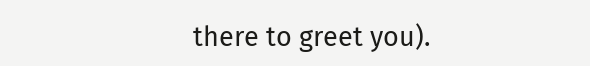there to greet you).